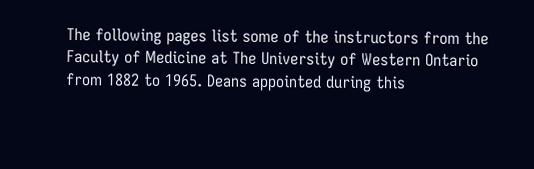The following pages list some of the instructors from the Faculty of Medicine at The University of Western Ontario from 1882 to 1965. Deans appointed during this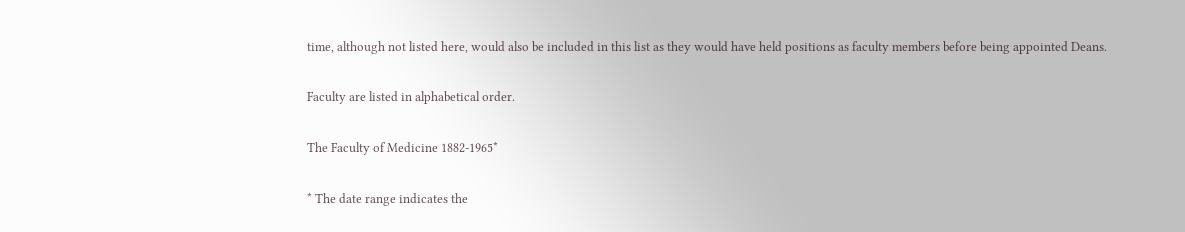time, although not listed here, would also be included in this list as they would have held positions as faculty members before being appointed Deans.

Faculty are listed in alphabetical order.

The Faculty of Medicine 1882-1965*

* The date range indicates the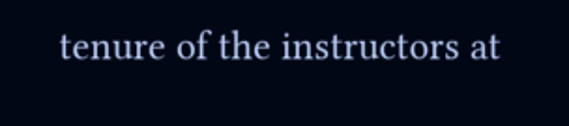tenure of the instructors at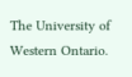The University of Western Ontario.